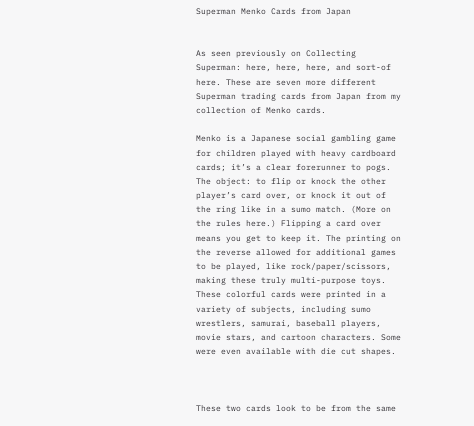Superman Menko Cards from Japan


As seen previously on Collecting Superman: here, here, here, and sort-of here. These are seven more different Superman trading cards from Japan from my collection of Menko cards.

Menko is a Japanese social gambling game for children played with heavy cardboard cards; it’s a clear forerunner to pogs. The object: to flip or knock the other player’s card over, or knock it out of the ring like in a sumo match. (More on the rules here.) Flipping a card over means you get to keep it. The printing on the reverse allowed for additional games to be played, like rock/paper/scissors, making these truly multi-purpose toys. These colorful cards were printed in a variety of subjects, including sumo wrestlers, samurai, baseball players, movie stars, and cartoon characters. Some were even available with die cut shapes.



These two cards look to be from the same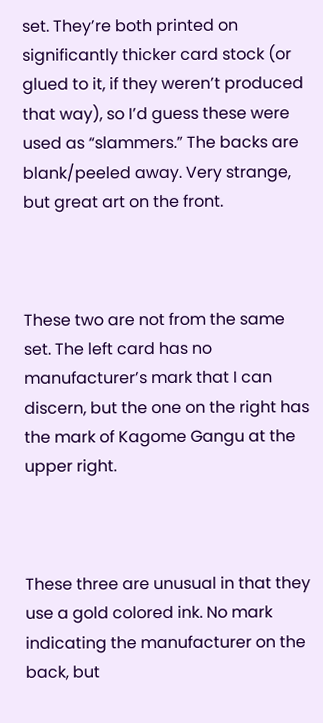set. They’re both printed on significantly thicker card stock (or glued to it, if they weren’t produced that way), so I’d guess these were used as “slammers.” The backs are blank/peeled away. Very strange, but great art on the front.



These two are not from the same set. The left card has no manufacturer’s mark that I can discern, but the one on the right has the mark of Kagome Gangu at the upper right.



These three are unusual in that they use a gold colored ink. No mark indicating the manufacturer on the back, but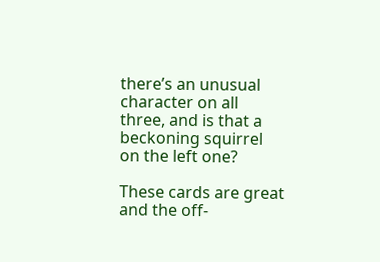there’s an unusual character on all three, and is that a beckoning squirrel on the left one?

These cards are great and the off-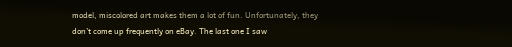model, miscolored art makes them a lot of fun. Unfortunately, they don’t come up frequently on eBay. The last one I saw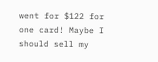went for $122 for one card! Maybe I should sell my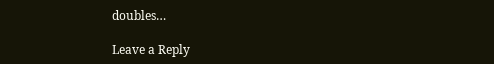doubles…

Leave a Reply